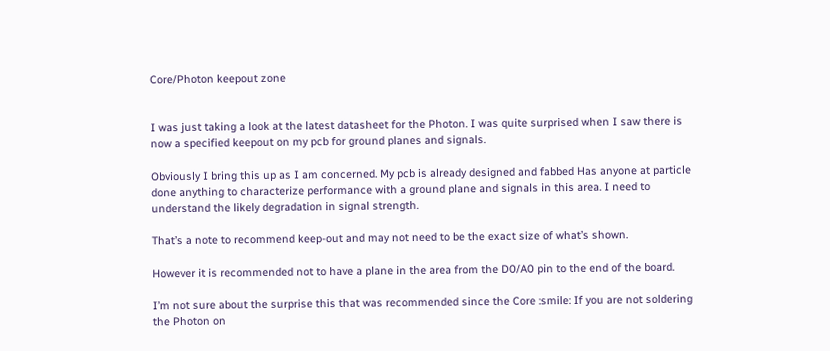Core/Photon keepout zone


I was just taking a look at the latest datasheet for the Photon. I was quite surprised when I saw there is now a specified keepout on my pcb for ground planes and signals.

Obviously I bring this up as I am concerned. My pcb is already designed and fabbed Has anyone at particle done anything to characterize performance with a ground plane and signals in this area. I need to understand the likely degradation in signal strength.

That’s a note to recommend keep-out and may not need to be the exact size of what’s shown.

However it is recommended not to have a plane in the area from the D0/A0 pin to the end of the board.

I’m not sure about the surprise this that was recommended since the Core :smile: If you are not soldering the Photon on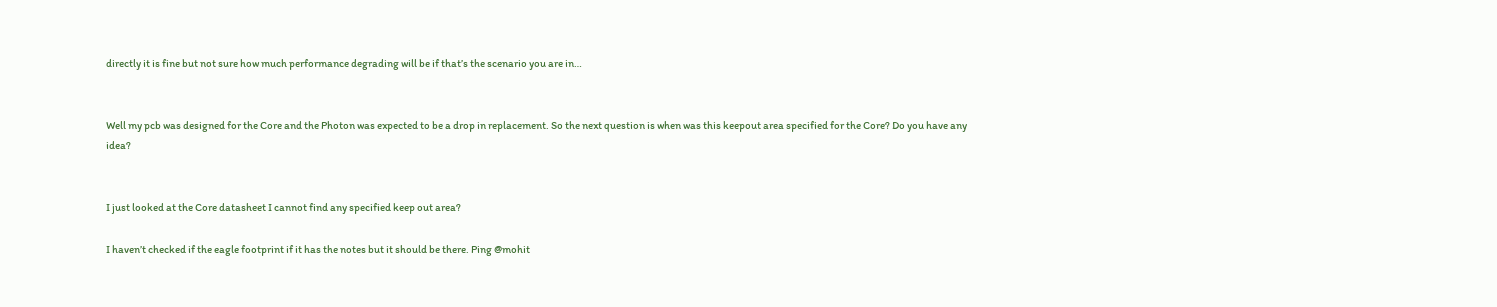directly it is fine but not sure how much performance degrading will be if that’s the scenario you are in…


Well my pcb was designed for the Core and the Photon was expected to be a drop in replacement. So the next question is when was this keepout area specified for the Core? Do you have any idea?


I just looked at the Core datasheet I cannot find any specified keep out area?

I haven’t checked if the eagle footprint if it has the notes but it should be there. Ping @mohit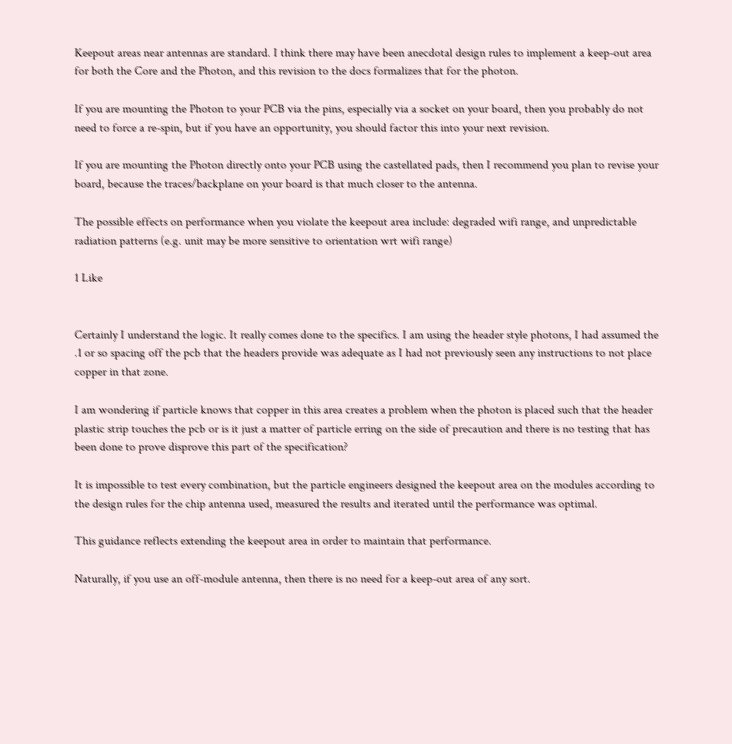Keepout areas near antennas are standard. I think there may have been anecdotal design rules to implement a keep-out area for both the Core and the Photon, and this revision to the docs formalizes that for the photon.

If you are mounting the Photon to your PCB via the pins, especially via a socket on your board, then you probably do not need to force a re-spin, but if you have an opportunity, you should factor this into your next revision.

If you are mounting the Photon directly onto your PCB using the castellated pads, then I recommend you plan to revise your board, because the traces/backplane on your board is that much closer to the antenna.

The possible effects on performance when you violate the keepout area include: degraded wifi range, and unpredictable radiation patterns (e.g. unit may be more sensitive to orientation wrt wifi range)

1 Like


Certainly I understand the logic. It really comes done to the specifics. I am using the header style photons, I had assumed the .1 or so spacing off the pcb that the headers provide was adequate as I had not previously seen any instructions to not place copper in that zone.

I am wondering if particle knows that copper in this area creates a problem when the photon is placed such that the header plastic strip touches the pcb or is it just a matter of particle erring on the side of precaution and there is no testing that has been done to prove disprove this part of the specification?

It is impossible to test every combination, but the particle engineers designed the keepout area on the modules according to the design rules for the chip antenna used, measured the results and iterated until the performance was optimal.

This guidance reflects extending the keepout area in order to maintain that performance.

Naturally, if you use an off-module antenna, then there is no need for a keep-out area of any sort.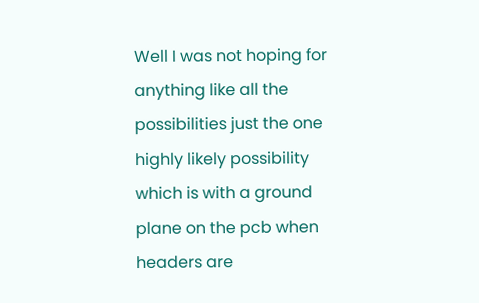Well I was not hoping for anything like all the possibilities just the one highly likely possibility which is with a ground plane on the pcb when headers are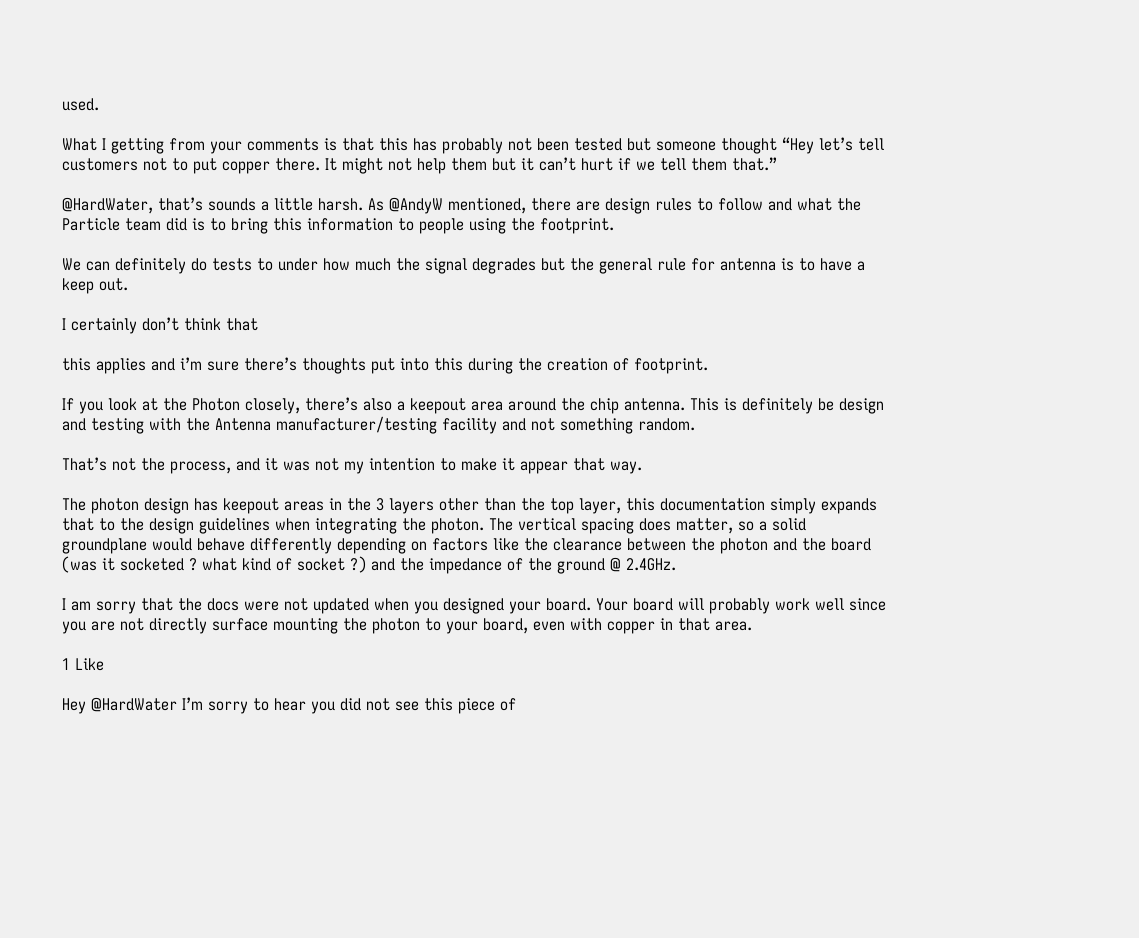used.

What I getting from your comments is that this has probably not been tested but someone thought “Hey let’s tell customers not to put copper there. It might not help them but it can’t hurt if we tell them that.”

@HardWater, that’s sounds a little harsh. As @AndyW mentioned, there are design rules to follow and what the Particle team did is to bring this information to people using the footprint.

We can definitely do tests to under how much the signal degrades but the general rule for antenna is to have a keep out.

I certainly don’t think that

this applies and i’m sure there’s thoughts put into this during the creation of footprint.

If you look at the Photon closely, there’s also a keepout area around the chip antenna. This is definitely be design and testing with the Antenna manufacturer/testing facility and not something random.

That’s not the process, and it was not my intention to make it appear that way.

The photon design has keepout areas in the 3 layers other than the top layer, this documentation simply expands that to the design guidelines when integrating the photon. The vertical spacing does matter, so a solid groundplane would behave differently depending on factors like the clearance between the photon and the board (was it socketed ? what kind of socket ?) and the impedance of the ground @ 2.4GHz.

I am sorry that the docs were not updated when you designed your board. Your board will probably work well since you are not directly surface mounting the photon to your board, even with copper in that area.

1 Like

Hey @HardWater I’m sorry to hear you did not see this piece of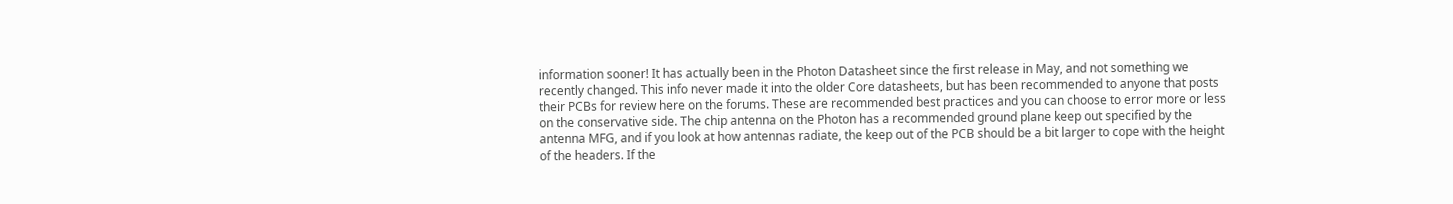information sooner! It has actually been in the Photon Datasheet since the first release in May, and not something we recently changed. This info never made it into the older Core datasheets, but has been recommended to anyone that posts their PCBs for review here on the forums. These are recommended best practices and you can choose to error more or less on the conservative side. The chip antenna on the Photon has a recommended ground plane keep out specified by the antenna MFG, and if you look at how antennas radiate, the keep out of the PCB should be a bit larger to cope with the height of the headers. If the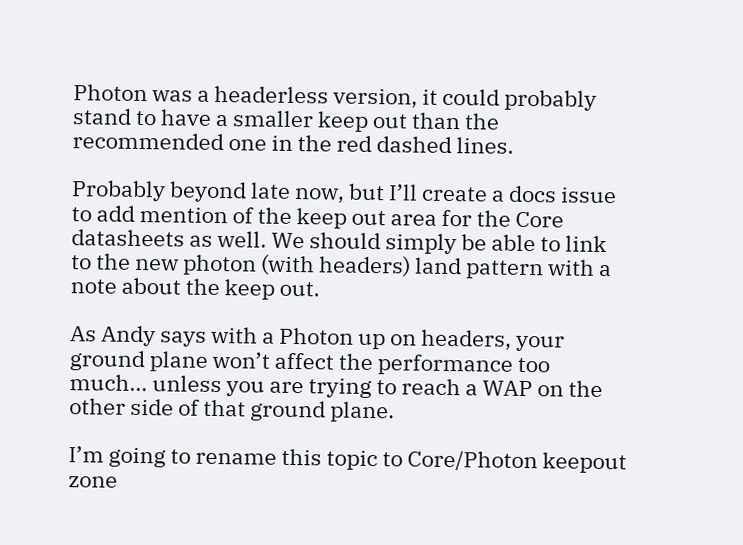Photon was a headerless version, it could probably stand to have a smaller keep out than the recommended one in the red dashed lines.

Probably beyond late now, but I’ll create a docs issue to add mention of the keep out area for the Core datasheets as well. We should simply be able to link to the new photon (with headers) land pattern with a note about the keep out.

As Andy says with a Photon up on headers, your ground plane won’t affect the performance too much… unless you are trying to reach a WAP on the other side of that ground plane.

I’m going to rename this topic to Core/Photon keepout zone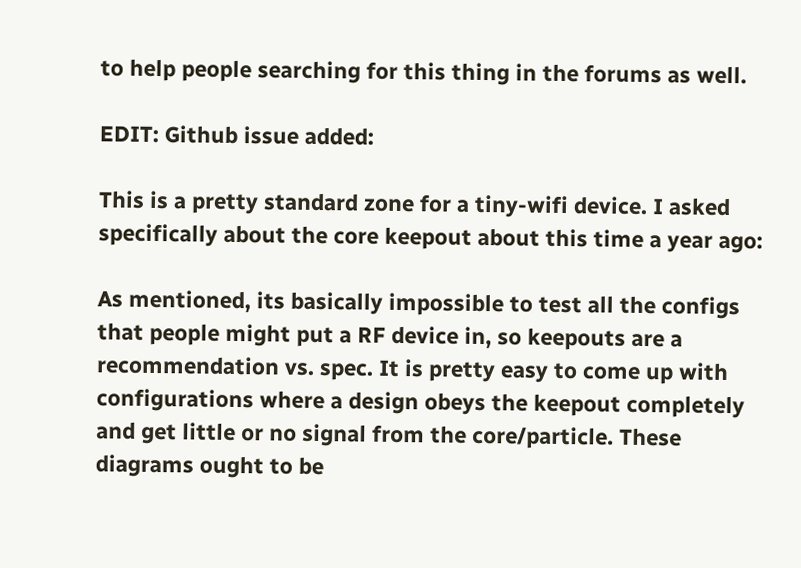to help people searching for this thing in the forums as well.

EDIT: Github issue added:

This is a pretty standard zone for a tiny-wifi device. I asked specifically about the core keepout about this time a year ago:

As mentioned, its basically impossible to test all the configs that people might put a RF device in, so keepouts are a recommendation vs. spec. It is pretty easy to come up with configurations where a design obeys the keepout completely and get little or no signal from the core/particle. These diagrams ought to be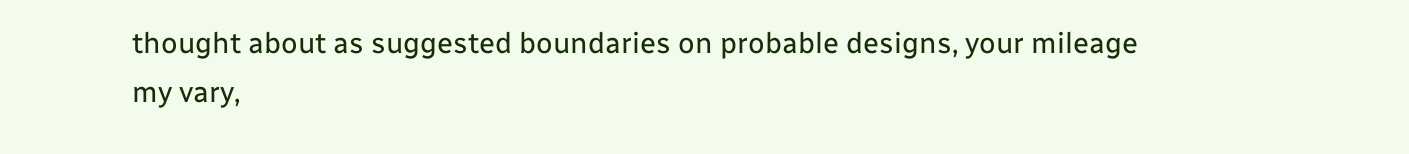thought about as suggested boundaries on probable designs, your mileage my vary,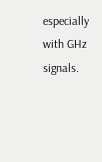especially with GHz signals.